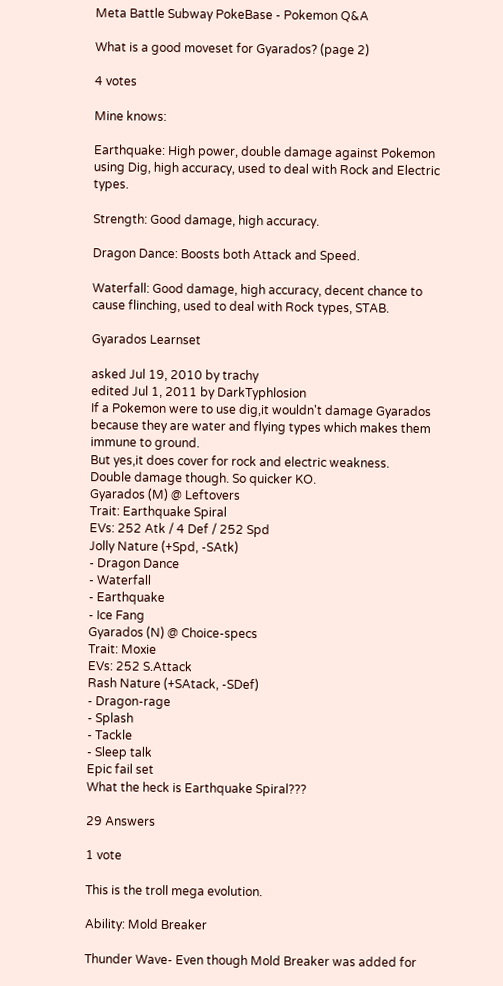Meta Battle Subway PokeBase - Pokemon Q&A

What is a good moveset for Gyarados? (page 2)

4 votes

Mine knows:

Earthquake: High power, double damage against Pokemon using Dig, high accuracy, used to deal with Rock and Electric types.

Strength: Good damage, high accuracy.

Dragon Dance: Boosts both Attack and Speed.

Waterfall: Good damage, high accuracy, decent chance to cause flinching, used to deal with Rock types, STAB.

Gyarados Learnset

asked Jul 19, 2010 by trachy
edited Jul 1, 2011 by DarkTyphlosion
If a Pokemon were to use dig,it wouldn't damage Gyarados because they are water and flying types which makes them immune to ground.
But yes,it does cover for rock and electric weakness.
Double damage though. So quicker KO.
Gyarados (M) @ Leftovers
Trait: Earthquake Spiral
EVs: 252 Atk / 4 Def / 252 Spd
Jolly Nature (+Spd, -SAtk)
- Dragon Dance
- Waterfall
- Earthquake
- Ice Fang
Gyarados (N) @ Choice-specs
Trait: Moxie
EVs: 252 S.Attack
Rash Nature (+SAtack, -SDef)
- Dragon-rage
- Splash
- Tackle
- Sleep talk
Epic fail set
What the heck is Earthquake Spiral???

29 Answers

1 vote

This is the troll mega evolution.

Ability: Mold Breaker

Thunder Wave- Even though Mold Breaker was added for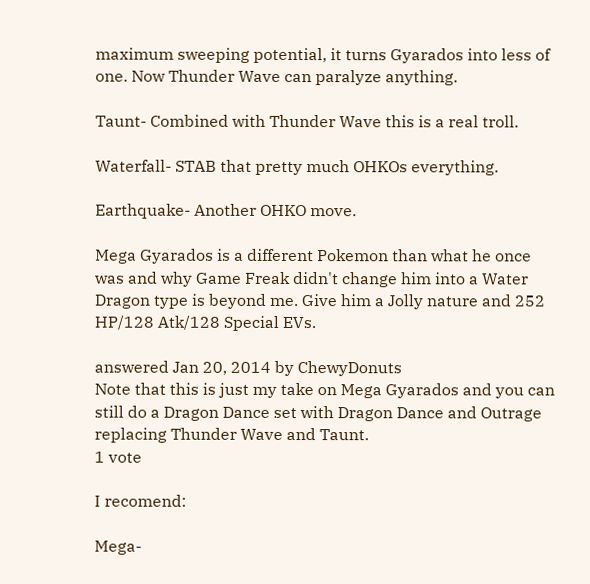maximum sweeping potential, it turns Gyarados into less of one. Now Thunder Wave can paralyze anything.

Taunt- Combined with Thunder Wave this is a real troll.

Waterfall- STAB that pretty much OHKOs everything.

Earthquake- Another OHKO move.

Mega Gyarados is a different Pokemon than what he once was and why Game Freak didn't change him into a Water Dragon type is beyond me. Give him a Jolly nature and 252 HP/128 Atk/128 Special EVs.

answered Jan 20, 2014 by ChewyDonuts
Note that this is just my take on Mega Gyarados and you can still do a Dragon Dance set with Dragon Dance and Outrage replacing Thunder Wave and Taunt.
1 vote

I recomend:

Mega-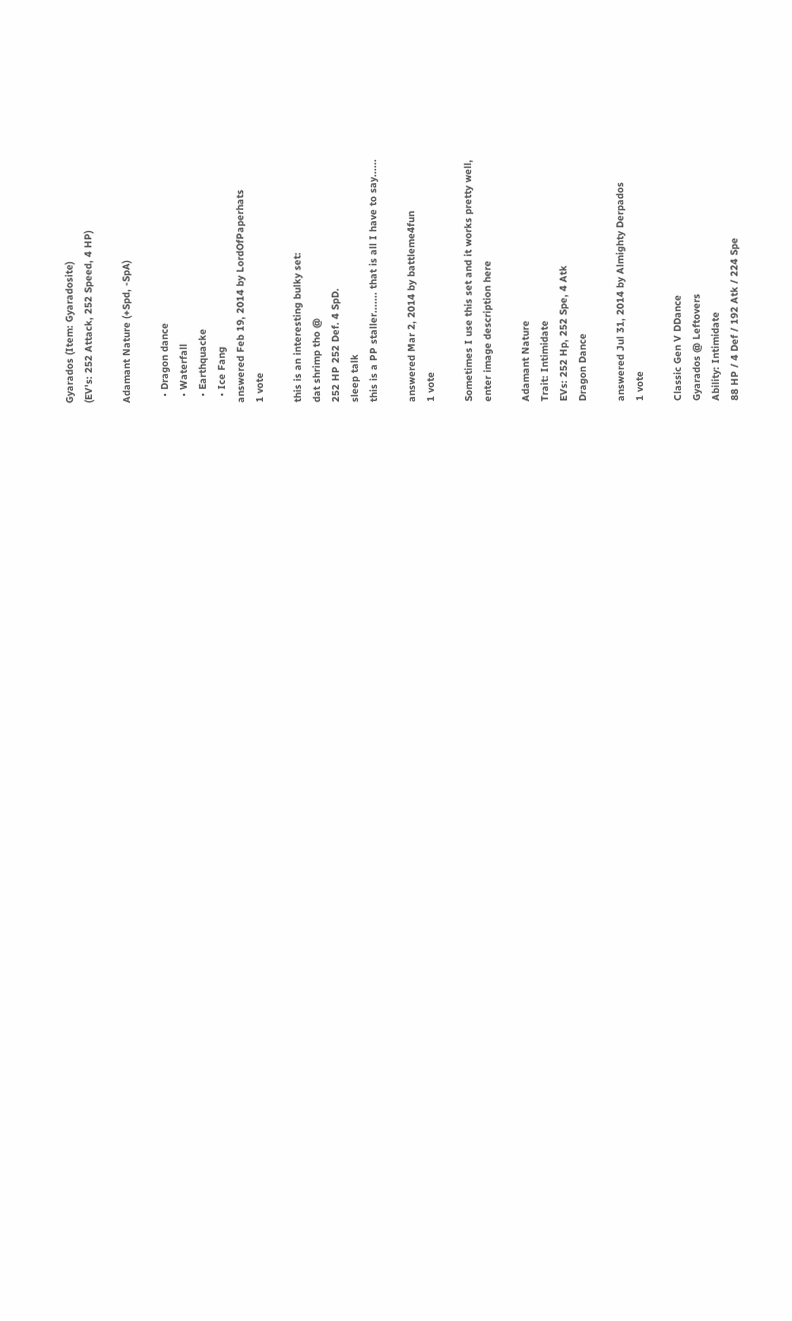Gyarados (Item: Gyaradosite)
(EV's: 252 Attack, 252 Speed, 4 HP)

Adamant Nature (+Spd, -SpA)

  • Dragon dance
  • Waterfall
  • Earthquacke
  • Ice Fang
answered Feb 19, 2014 by LordOfPaperhats
1 vote

this is an interesting bulky set:
dat shrimp tho @
252 HP 252 Def. 4 SpD.
sleep talk
this is a PP staller....... that is all I have to say......

answered Mar 2, 2014 by battleme4fun
1 vote

Sometimes I use this set and it works pretty well,
enter image description here

Adamant Nature
Trait: Intimidate
EVs: 252 Hp, 252 Spe, 4 Atk
Dragon Dance

answered Jul 31, 2014 by Almighty Derpados
1 vote

Classic Gen V DDance
Gyarados @ Leftovers
Ability: Intimidate
88 HP / 4 Def / 192 Atk / 224 Spe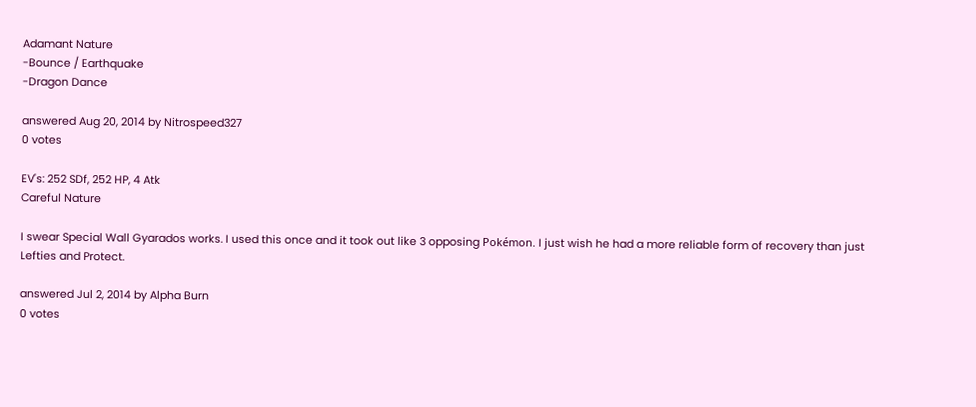Adamant Nature
-Bounce / Earthquake
-Dragon Dance

answered Aug 20, 2014 by Nitrospeed327
0 votes

EV's: 252 SDf, 252 HP, 4 Atk
Careful Nature

I swear Special Wall Gyarados works. I used this once and it took out like 3 opposing Pokémon. I just wish he had a more reliable form of recovery than just Lefties and Protect.

answered Jul 2, 2014 by Alpha Burn
0 votes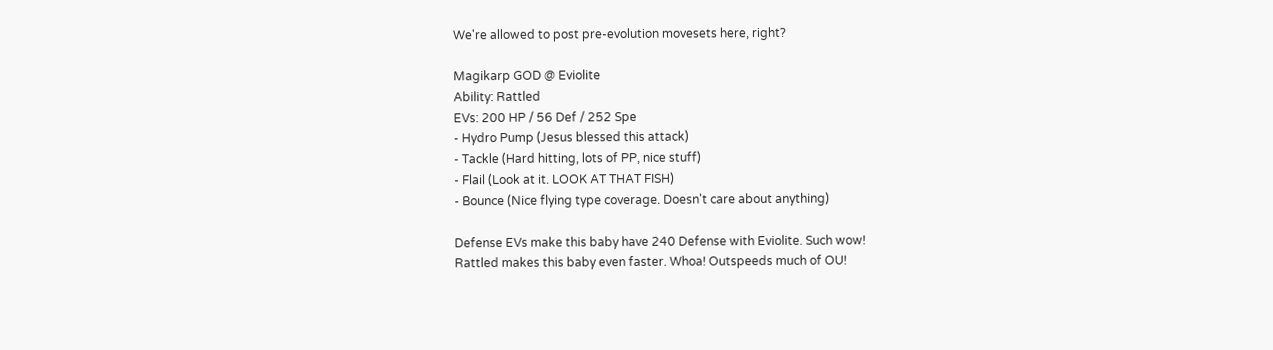We're allowed to post pre-evolution movesets here, right?

Magikarp GOD @ Eviolite
Ability: Rattled
EVs: 200 HP / 56 Def / 252 Spe
- Hydro Pump (Jesus blessed this attack)
- Tackle (Hard hitting, lots of PP, nice stuff)
- Flail (Look at it. LOOK AT THAT FISH)
- Bounce (Nice flying type coverage. Doesn't care about anything)

Defense EVs make this baby have 240 Defense with Eviolite. Such wow!
Rattled makes this baby even faster. Whoa! Outspeeds much of OU!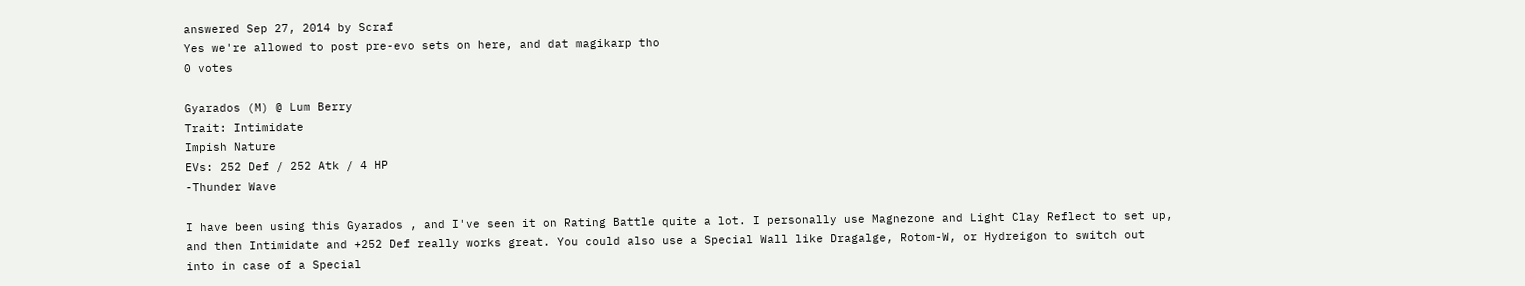answered Sep 27, 2014 by Scraf
Yes we're allowed to post pre-evo sets on here, and dat magikarp tho
0 votes

Gyarados (M) @ Lum Berry
Trait: Intimidate
Impish Nature
EVs: 252 Def / 252 Atk / 4 HP
-Thunder Wave

I have been using this Gyarados , and I've seen it on Rating Battle quite a lot. I personally use Magnezone and Light Clay Reflect to set up, and then Intimidate and +252 Def really works great. You could also use a Special Wall like Dragalge, Rotom-W, or Hydreigon to switch out into in case of a Special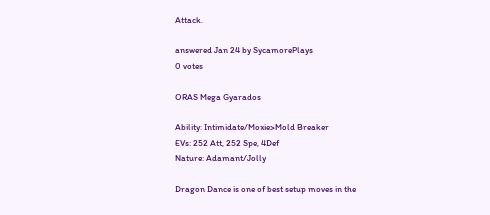Attack.

answered Jan 24 by SycamorePlays
0 votes

ORAS Mega Gyarados

Ability: Intimidate/Moxie>Mold Breaker
EVs: 252 Att, 252 Spe, 4Def
Nature: Adamant/Jolly

Dragon Dance is one of best setup moves in the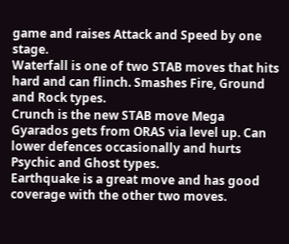game and raises Attack and Speed by one stage.
Waterfall is one of two STAB moves that hits hard and can flinch. Smashes Fire, Ground and Rock types.
Crunch is the new STAB move Mega Gyarados gets from ORAS via level up. Can lower defences occasionally and hurts Psychic and Ghost types.
Earthquake is a great move and has good coverage with the other two moves.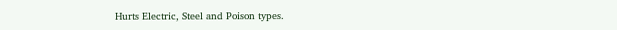Hurts Electric, Steel and Poison types.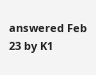answered Feb 23 by K1